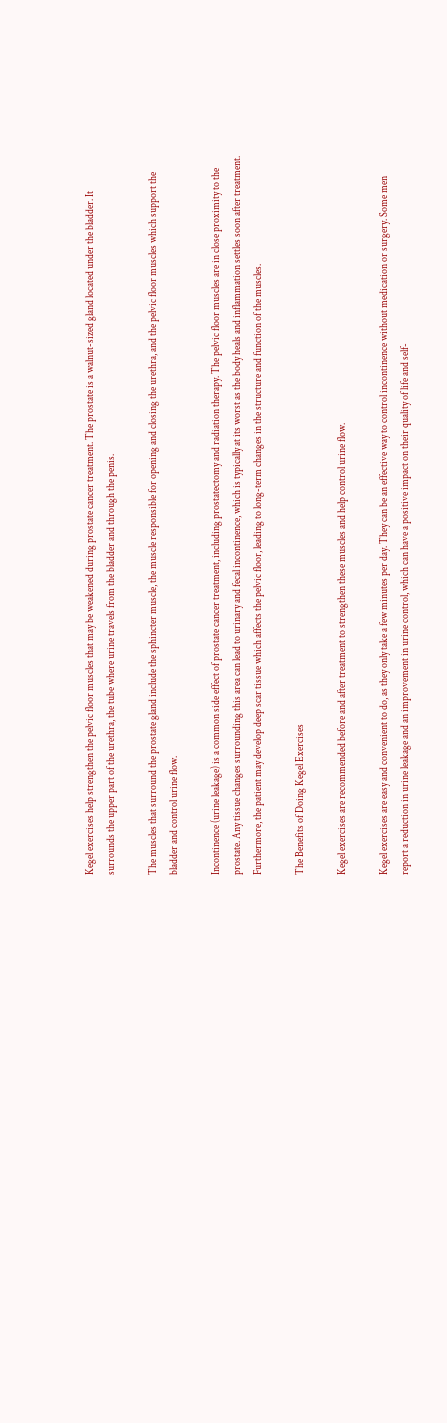Kegel exercises help strengthen the pelvic floor muscles that may be weakened during prostate cancer treatment. The prostate is a walnut-sized gland located under the bladder. It surrounds the upper part of the urethra, the tube where urine travels from the bladder and through the penis.

The muscles that surround the prostate gland include the sphincter muscle, the muscle responsible for opening and closing the urethra, and the pelvic floor muscles which support the bladder and control urine flow.

Incontinence (urine leakage) is a common side effect of prostate cancer treatment, including prostatectomy and radiation therapy. The pelvic floor muscles are in close proximity to the prostate. Any tissue changes surrounding this area can lead to urinary and fecal incontinence, which is typically at its worst as the body heals and inflammation settles soon after treatment. Furthermore, the patient may develop deep scar tissue which affects the pelvic floor, leading to long-term changes in the structure and function of the muscles.

The Benefits of Doing Kegel Exercises

Kegel exercises are recommended before and after treatment to strengthen these muscles and help control urine flow.

Kegel exercises are easy and convenient to do, as they only take a few minutes per day. They can be an effective way to control incontinence without medication or surgery. Some men report a reduction in urine leakage and an improvement in urine control, which can have a positive impact on their quality of life and self-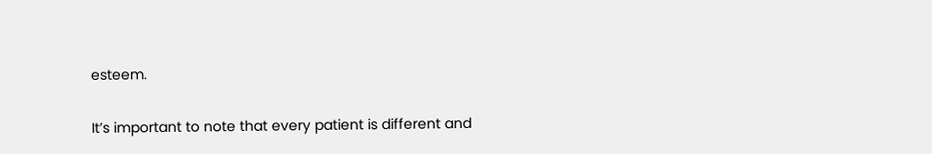esteem.

It’s important to note that every patient is different and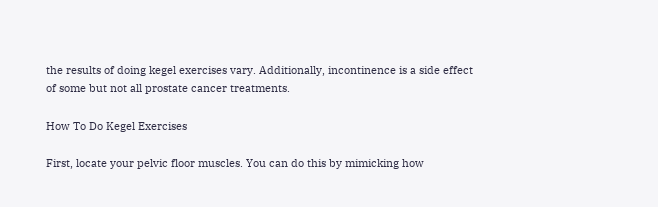the results of doing kegel exercises vary. Additionally, incontinence is a side effect of some but not all prostate cancer treatments.

How To Do Kegel Exercises

First, locate your pelvic floor muscles. You can do this by mimicking how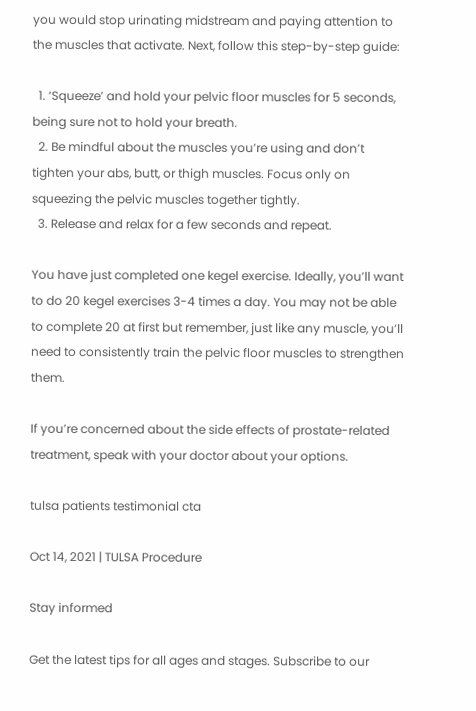you would stop urinating midstream and paying attention to the muscles that activate. Next, follow this step-by-step guide:

  1. ‘Squeeze’ and hold your pelvic floor muscles for 5 seconds, being sure not to hold your breath.
  2. Be mindful about the muscles you’re using and don’t tighten your abs, butt, or thigh muscles. Focus only on squeezing the pelvic muscles together tightly.
  3. Release and relax for a few seconds and repeat.

You have just completed one kegel exercise. Ideally, you’ll want to do 20 kegel exercises 3-4 times a day. You may not be able to complete 20 at first but remember, just like any muscle, you’ll need to consistently train the pelvic floor muscles to strengthen them.

If you’re concerned about the side effects of prostate-related treatment, speak with your doctor about your options.

tulsa patients testimonial cta

Oct 14, 2021 | TULSA Procedure

Stay informed

Get the latest tips for all ages and stages. Subscribe to our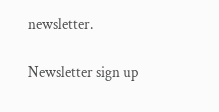newsletter.

Newsletter sign up